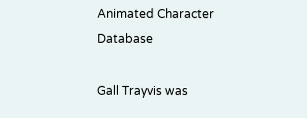Animated Character Database

Gall Trayvis was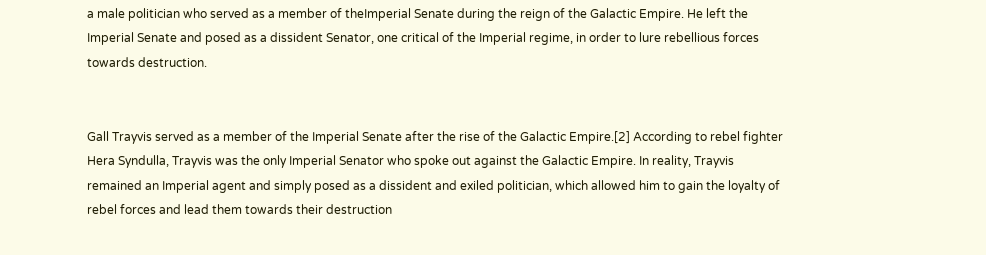a male politician who served as a member of theImperial Senate during the reign of the Galactic Empire. He left the Imperial Senate and posed as a dissident Senator, one critical of the Imperial regime, in order to lure rebellious forces towards destruction.


Gall Trayvis served as a member of the Imperial Senate after the rise of the Galactic Empire.[2] According to rebel fighter Hera Syndulla, Trayvis was the only Imperial Senator who spoke out against the Galactic Empire. In reality, Trayvis remained an Imperial agent and simply posed as a dissident and exiled politician, which allowed him to gain the loyalty of rebel forces and lead them towards their destruction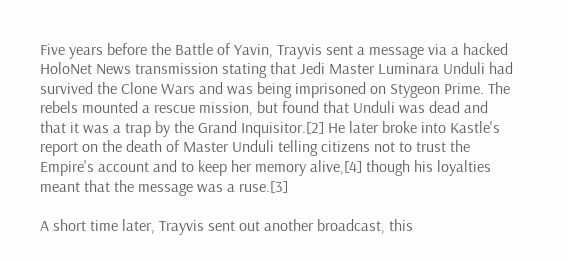Five years before the Battle of Yavin, Trayvis sent a message via a hacked HoloNet News transmission stating that Jedi Master Luminara Unduli had survived the Clone Wars and was being imprisoned on Stygeon Prime. The rebels mounted a rescue mission, but found that Unduli was dead and that it was a trap by the Grand Inquisitor.[2] He later broke into Kastle's report on the death of Master Unduli telling citizens not to trust the Empire's account and to keep her memory alive,[4] though his loyalties meant that the message was a ruse.[3]

A short time later, Trayvis sent out another broadcast, this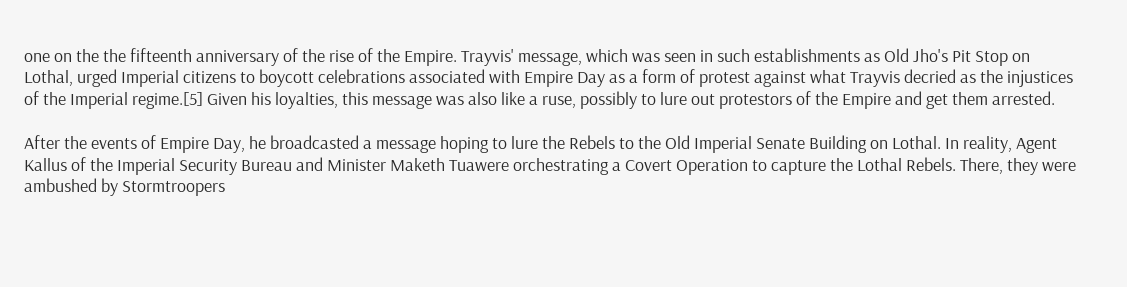one on the the fifteenth anniversary of the rise of the Empire. Trayvis' message, which was seen in such establishments as Old Jho's Pit Stop on Lothal, urged Imperial citizens to boycott celebrations associated with Empire Day as a form of protest against what Trayvis decried as the injustices of the Imperial regime.[5] Given his loyalties, this message was also like a ruse, possibly to lure out protestors of the Empire and get them arrested.

After the events of Empire Day, he broadcasted a message hoping to lure the Rebels to the Old Imperial Senate Building on Lothal. In reality, Agent Kallus of the Imperial Security Bureau and Minister Maketh Tuawere orchestrating a Covert Operation to capture the Lothal Rebels. There, they were ambushed by Stormtroopers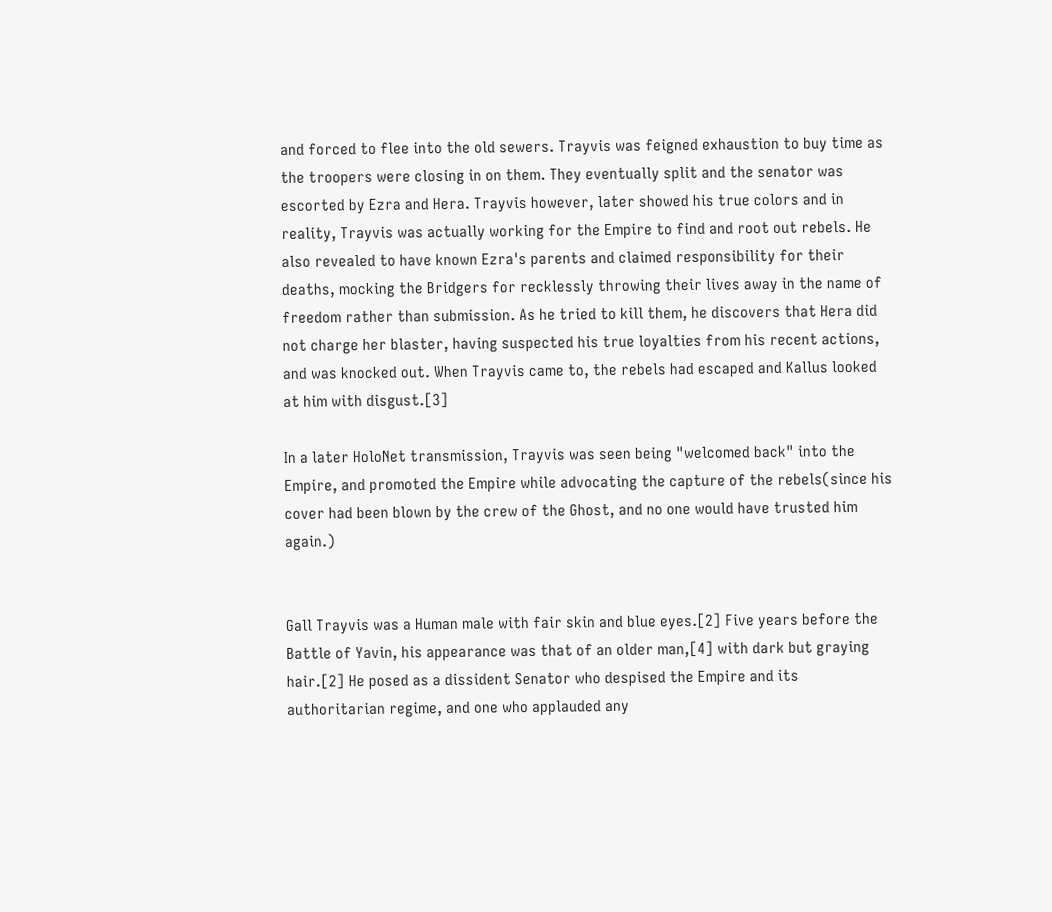and forced to flee into the old sewers. Trayvis was feigned exhaustion to buy time as the troopers were closing in on them. They eventually split and the senator was escorted by Ezra and Hera. Trayvis however, later showed his true colors and in reality, Trayvis was actually working for the Empire to find and root out rebels. He also revealed to have known Ezra's parents and claimed responsibility for their deaths, mocking the Bridgers for recklessly throwing their lives away in the name of freedom rather than submission. As he tried to kill them, he discovers that Hera did not charge her blaster, having suspected his true loyalties from his recent actions, and was knocked out. When Trayvis came to, the rebels had escaped and Kallus looked at him with disgust.[3]

In a later HoloNet transmission, Trayvis was seen being "welcomed back" into the Empire, and promoted the Empire while advocating the capture of the rebels(since his cover had been blown by the crew of the Ghost, and no one would have trusted him again.)


Gall Trayvis was a Human male with fair skin and blue eyes.[2] Five years before the Battle of Yavin, his appearance was that of an older man,[4] with dark but graying hair.[2] He posed as a dissident Senator who despised the Empire and its authoritarian regime, and one who applauded any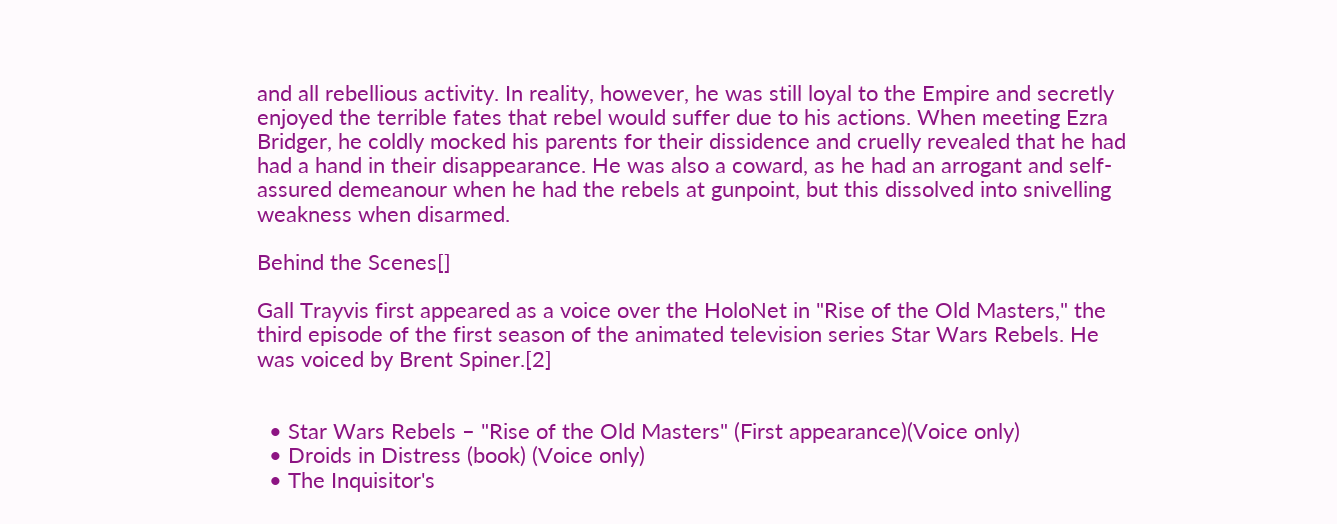and all rebellious activity. In reality, however, he was still loyal to the Empire and secretly enjoyed the terrible fates that rebel would suffer due to his actions. When meeting Ezra Bridger, he coldly mocked his parents for their dissidence and cruelly revealed that he had had a hand in their disappearance. He was also a coward, as he had an arrogant and self-assured demeanour when he had the rebels at gunpoint, but this dissolved into snivelling weakness when disarmed.

Behind the Scenes[]

Gall Trayvis first appeared as a voice over the HoloNet in "Rise of the Old Masters," the third episode of the first season of the animated television series Star Wars Rebels. He was voiced by Brent Spiner.[2]


  • Star Wars Rebels – "Rise of the Old Masters" (First appearance)(Voice only)
  • Droids in Distress (book) (Voice only)
  • The Inquisitor's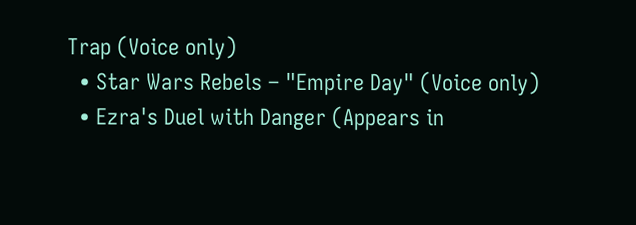Trap (Voice only)
  • Star Wars Rebels – "Empire Day" (Voice only)
  • Ezra's Duel with Danger (Appears in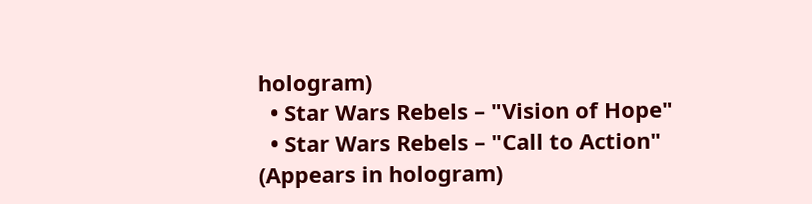hologram)
  • Star Wars Rebels – "Vision of Hope"
  • Star Wars Rebels – "Call to Action" (Appears in hologram)